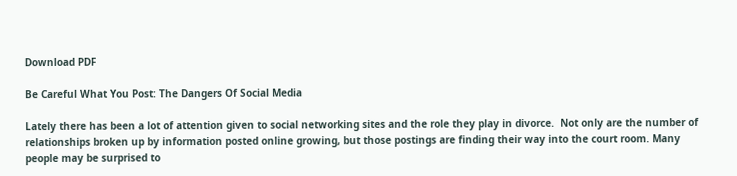Download PDF

Be Careful What You Post: The Dangers Of Social Media

Lately there has been a lot of attention given to social networking sites and the role they play in divorce.  Not only are the number of relationships broken up by information posted online growing, but those postings are finding their way into the court room. Many people may be surprised to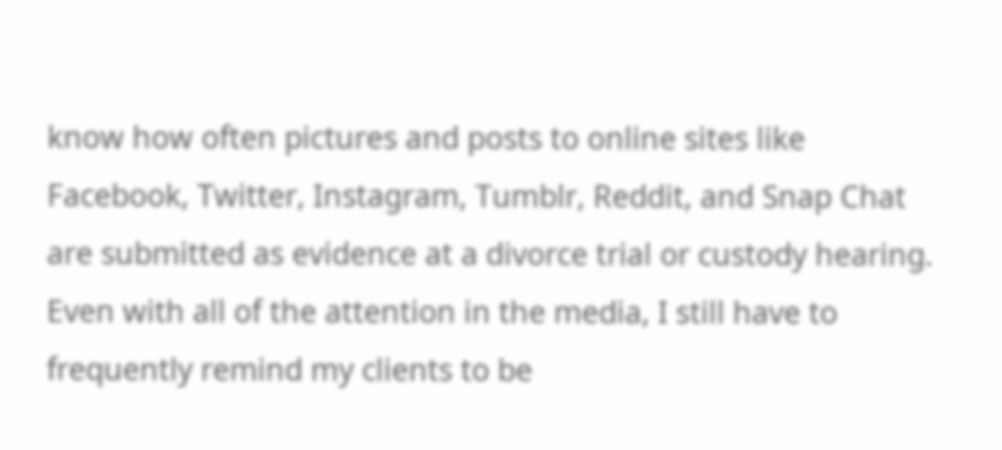know how often pictures and posts to online sites like Facebook, Twitter, Instagram, Tumblr, Reddit, and Snap Chat are submitted as evidence at a divorce trial or custody hearing.  Even with all of the attention in the media, I still have to frequently remind my clients to be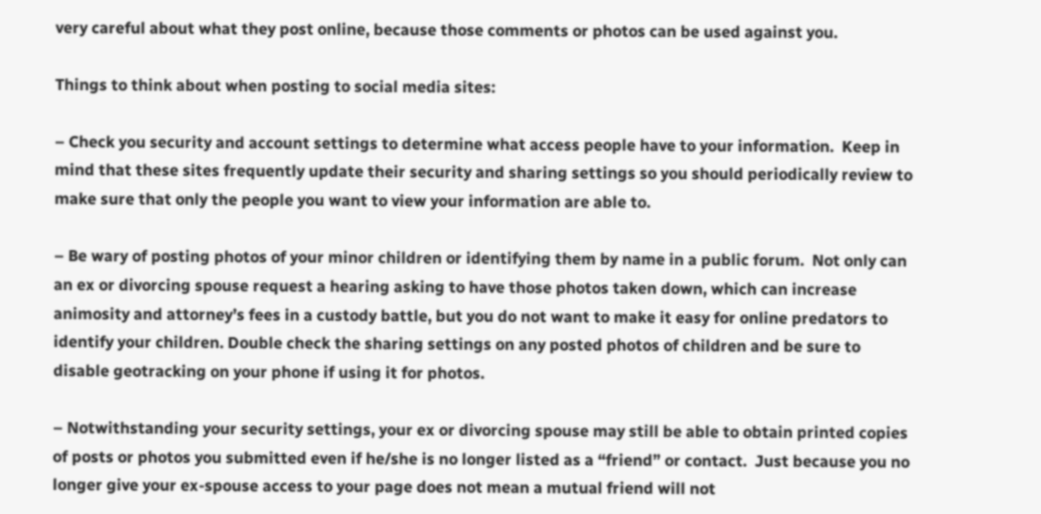very careful about what they post online, because those comments or photos can be used against you.

Things to think about when posting to social media sites:

– Check you security and account settings to determine what access people have to your information.  Keep in mind that these sites frequently update their security and sharing settings so you should periodically review to make sure that only the people you want to view your information are able to.

– Be wary of posting photos of your minor children or identifying them by name in a public forum.  Not only can an ex or divorcing spouse request a hearing asking to have those photos taken down, which can increase animosity and attorney’s fees in a custody battle, but you do not want to make it easy for online predators to identify your children. Double check the sharing settings on any posted photos of children and be sure to disable geotracking on your phone if using it for photos.

– Notwithstanding your security settings, your ex or divorcing spouse may still be able to obtain printed copies of posts or photos you submitted even if he/she is no longer listed as a “friend” or contact.  Just because you no longer give your ex-spouse access to your page does not mean a mutual friend will not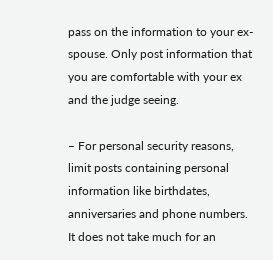pass on the information to your ex-spouse. Only post information that you are comfortable with your ex and the judge seeing.

– For personal security reasons, limit posts containing personal information like birthdates, anniversaries and phone numbers.  It does not take much for an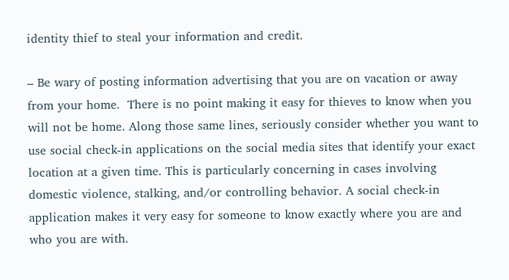identity thief to steal your information and credit.

– Be wary of posting information advertising that you are on vacation or away from your home.  There is no point making it easy for thieves to know when you will not be home. Along those same lines, seriously consider whether you want to use social check-in applications on the social media sites that identify your exact location at a given time. This is particularly concerning in cases involving domestic violence, stalking, and/or controlling behavior. A social check-in application makes it very easy for someone to know exactly where you are and who you are with.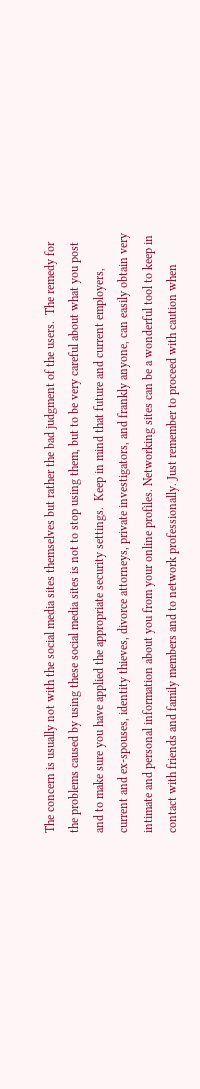The concern is usually not with the social media sites themselves but rather the bad judgment of the users.  The remedy for the problems caused by using these social media sites is not to stop using them, but to be very careful about what you post and to make sure you have applied the appropriate security settings.  Keep in mind that future and current employers, current and ex-spouses, identity thieves, divorce attorneys, private investigators, and frankly anyone, can easily obtain very intimate and personal information about you from your online profiles. Networking sites can be a wonderful tool to keep in contact with friends and family members and to network professionally. Just remember to proceed with caution when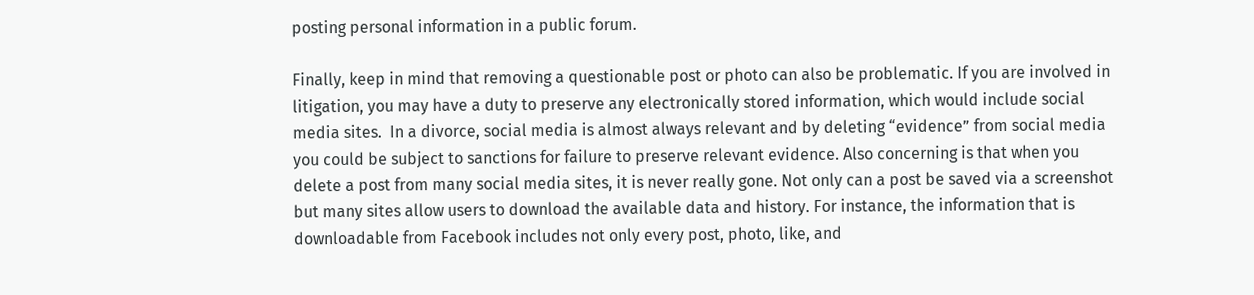posting personal information in a public forum.

Finally, keep in mind that removing a questionable post or photo can also be problematic. If you are involved in litigation, you may have a duty to preserve any electronically stored information, which would include social media sites.  In a divorce, social media is almost always relevant and by deleting “evidence” from social media you could be subject to sanctions for failure to preserve relevant evidence. Also concerning is that when you delete a post from many social media sites, it is never really gone. Not only can a post be saved via a screenshot but many sites allow users to download the available data and history. For instance, the information that is downloadable from Facebook includes not only every post, photo, like, and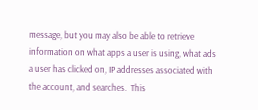message, but you may also be able to retrieve information on what apps a user is using, what ads a user has clicked on, IP addresses associated with the account, and searches.  This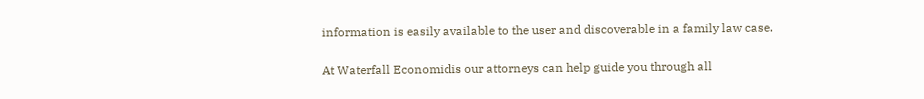information is easily available to the user and discoverable in a family law case.

At Waterfall Economidis our attorneys can help guide you through all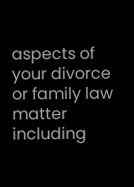aspects of your divorce or family law matter including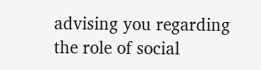advising you regarding the role of social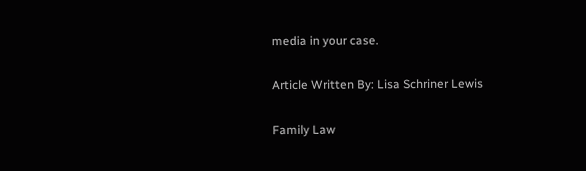media in your case.

Article Written By: Lisa Schriner Lewis

Family Law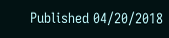Published 04/20/2018